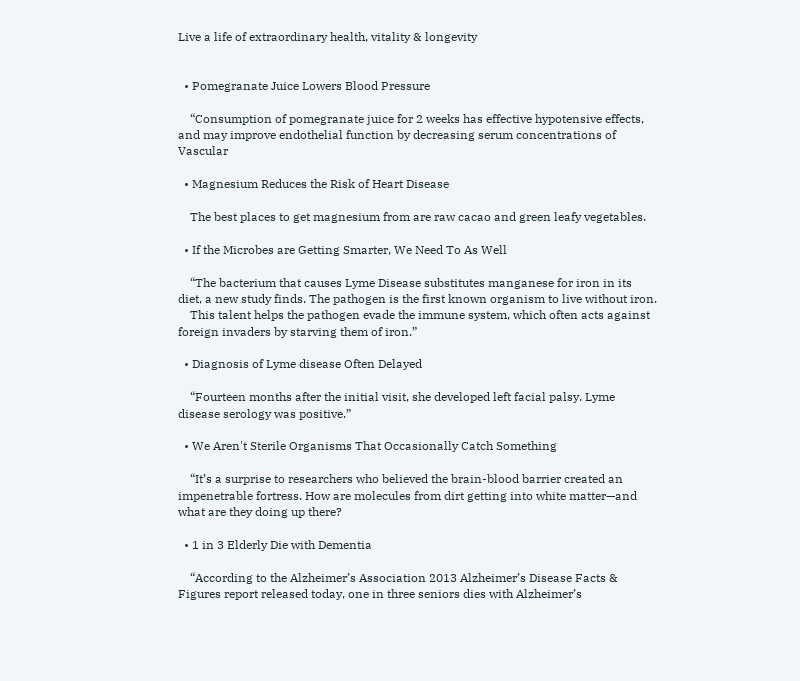Live a life of extraordinary health, vitality & longevity


  • Pomegranate Juice Lowers Blood Pressure

    “Consumption of pomegranate juice for 2 weeks has effective hypotensive effects, and may improve endothelial function by decreasing serum concentrations of Vascular

  • Magnesium Reduces the Risk of Heart Disease

    The best places to get magnesium from are raw cacao and green leafy vegetables.

  • If the Microbes are Getting Smarter, We Need To As Well

    “The bacterium that causes Lyme Disease substitutes manganese for iron in its diet, a new study finds. The pathogen is the first known organism to live without iron.
    This talent helps the pathogen evade the immune system, which often acts against foreign invaders by starving them of iron.”

  • Diagnosis of Lyme disease Often Delayed

    “Fourteen months after the initial visit, she developed left facial palsy. Lyme disease serology was positive.”

  • We Aren't Sterile Organisms That Occasionally Catch Something

    “It’s a surprise to researchers who believed the brain-blood barrier created an impenetrable fortress. How are molecules from dirt getting into white matter—and what are they doing up there?

  • 1 in 3 Elderly Die with Dementia

    “According to the Alzheimer’s Association 2013 Alzheimer’s Disease Facts & Figures report released today, one in three seniors dies with Alzheimer’s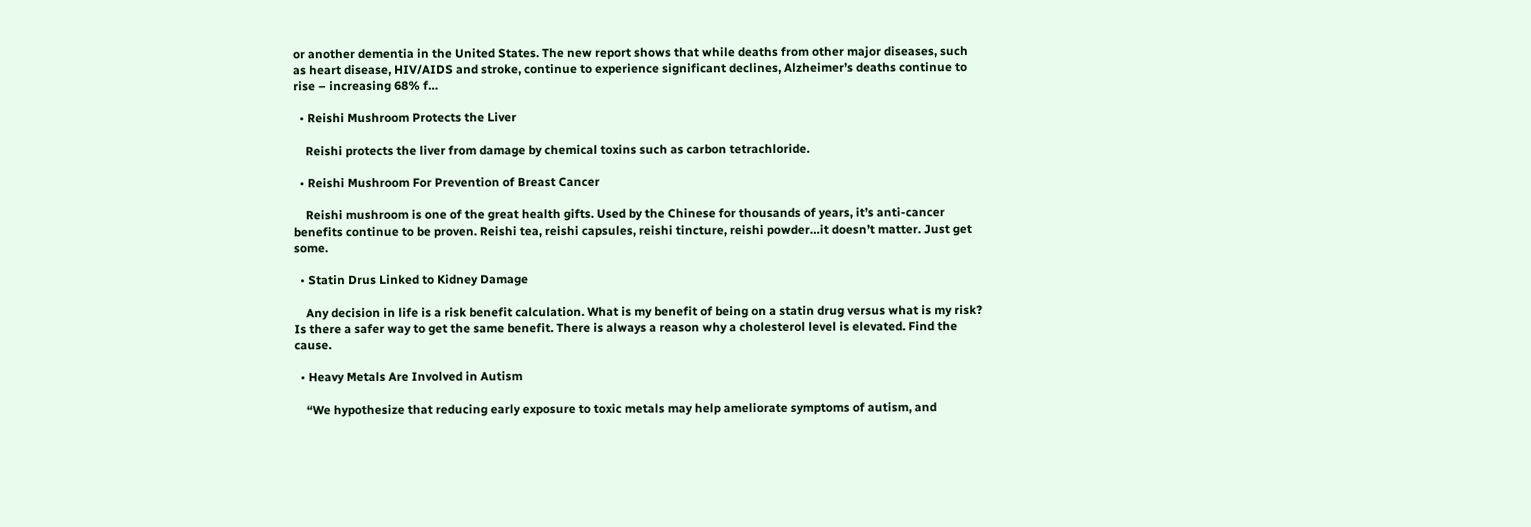or another dementia in the United States. The new report shows that while deaths from other major diseases, such as heart disease, HIV/AIDS and stroke, continue to experience significant declines, Alzheimer’s deaths continue to rise – increasing 68% f…

  • Reishi Mushroom Protects the Liver

    Reishi protects the liver from damage by chemical toxins such as carbon tetrachloride.

  • Reishi Mushroom For Prevention of Breast Cancer

    Reishi mushroom is one of the great health gifts. Used by the Chinese for thousands of years, it’s anti-cancer benefits continue to be proven. Reishi tea, reishi capsules, reishi tincture, reishi powder…it doesn’t matter. Just get some.

  • Statin Drus Linked to Kidney Damage

    Any decision in life is a risk benefit calculation. What is my benefit of being on a statin drug versus what is my risk? Is there a safer way to get the same benefit. There is always a reason why a cholesterol level is elevated. Find the cause.

  • Heavy Metals Are Involved in Autism

    “We hypothesize that reducing early exposure to toxic metals may help ameliorate symptoms of autism, and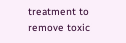treatment to remove toxic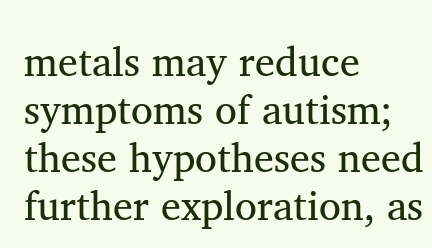metals may reduce symptoms of autism; these hypotheses need further exploration, as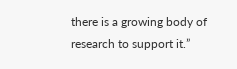there is a growing body of research to support it.”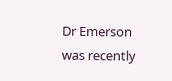Dr Emerson was recently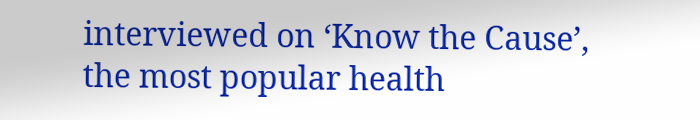interviewed on ‘Know the Cause’, the most popular health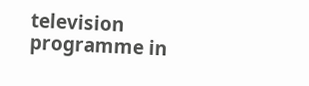television programme in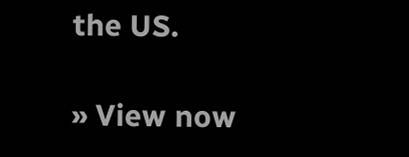the US.

» View now